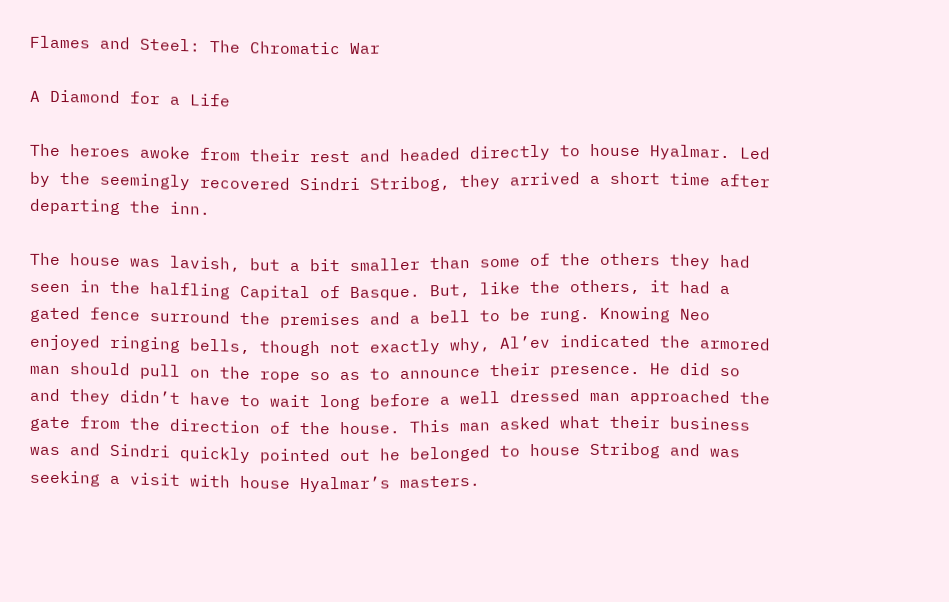Flames and Steel: The Chromatic War

A Diamond for a Life

The heroes awoke from their rest and headed directly to house Hyalmar. Led by the seemingly recovered Sindri Stribog, they arrived a short time after departing the inn.

The house was lavish, but a bit smaller than some of the others they had seen in the halfling Capital of Basque. But, like the others, it had a gated fence surround the premises and a bell to be rung. Knowing Neo enjoyed ringing bells, though not exactly why, Al’ev indicated the armored man should pull on the rope so as to announce their presence. He did so and they didn’t have to wait long before a well dressed man approached the gate from the direction of the house. This man asked what their business was and Sindri quickly pointed out he belonged to house Stribog and was seeking a visit with house Hyalmar’s masters.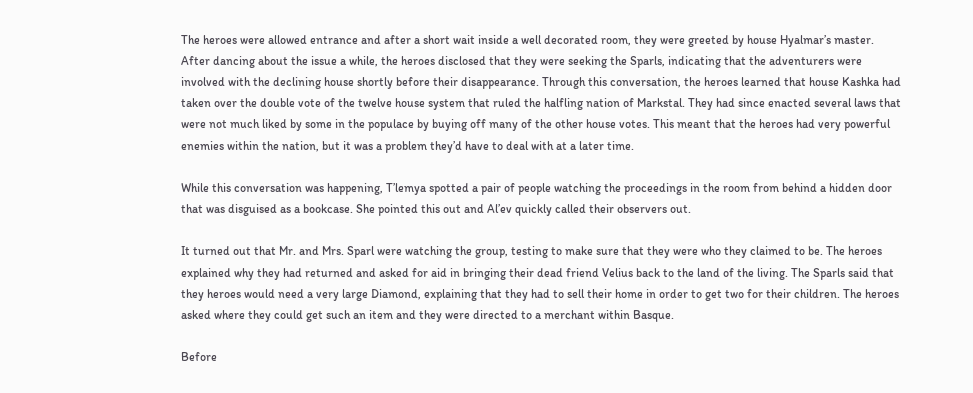The heroes were allowed entrance and after a short wait inside a well decorated room, they were greeted by house Hyalmar’s master. After dancing about the issue a while, the heroes disclosed that they were seeking the Sparls, indicating that the adventurers were involved with the declining house shortly before their disappearance. Through this conversation, the heroes learned that house Kashka had taken over the double vote of the twelve house system that ruled the halfling nation of Markstal. They had since enacted several laws that were not much liked by some in the populace by buying off many of the other house votes. This meant that the heroes had very powerful enemies within the nation, but it was a problem they’d have to deal with at a later time.

While this conversation was happening, T’lemya spotted a pair of people watching the proceedings in the room from behind a hidden door that was disguised as a bookcase. She pointed this out and Al’ev quickly called their observers out.

It turned out that Mr. and Mrs. Sparl were watching the group, testing to make sure that they were who they claimed to be. The heroes explained why they had returned and asked for aid in bringing their dead friend Velius back to the land of the living. The Sparls said that they heroes would need a very large Diamond, explaining that they had to sell their home in order to get two for their children. The heroes asked where they could get such an item and they were directed to a merchant within Basque.

Before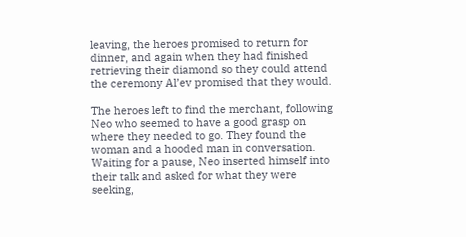leaving, the heroes promised to return for dinner, and again when they had finished retrieving their diamond so they could attend the ceremony Al’ev promised that they would.

The heroes left to find the merchant, following Neo who seemed to have a good grasp on where they needed to go. They found the woman and a hooded man in conversation. Waiting for a pause, Neo inserted himself into their talk and asked for what they were seeking,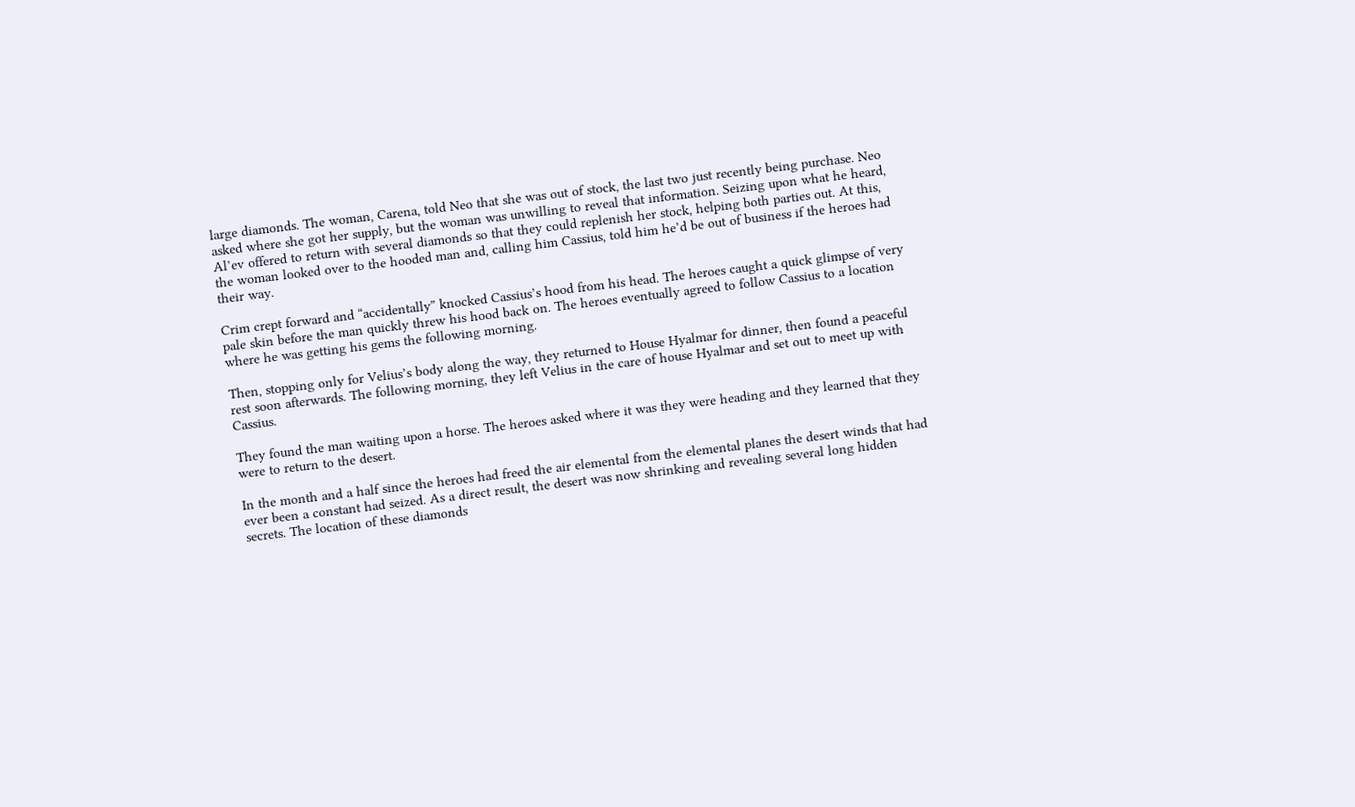large diamonds. The woman, Carena, told Neo that she was out of stock, the last two just recently being purchase. Neo asked where she got her supply, but the woman was unwilling to reveal that information. Seizing upon what he heard, Al’ev offered to return with several diamonds so that they could replenish her stock, helping both parties out. At this, the woman looked over to the hooded man and, calling him Cassius, told him he’d be out of business if the heroes had their way.

Crim crept forward and “accidentally” knocked Cassius’s hood from his head. The heroes caught a quick glimpse of very pale skin before the man quickly threw his hood back on. The heroes eventually agreed to follow Cassius to a location where he was getting his gems the following morning.

Then, stopping only for Velius’s body along the way, they returned to House Hyalmar for dinner, then found a peaceful rest soon afterwards. The following morning, they left Velius in the care of house Hyalmar and set out to meet up with Cassius.

They found the man waiting upon a horse. The heroes asked where it was they were heading and they learned that they were to return to the desert.

In the month and a half since the heroes had freed the air elemental from the elemental planes the desert winds that had ever been a constant had seized. As a direct result, the desert was now shrinking and revealing several long hidden secrets. The location of these diamonds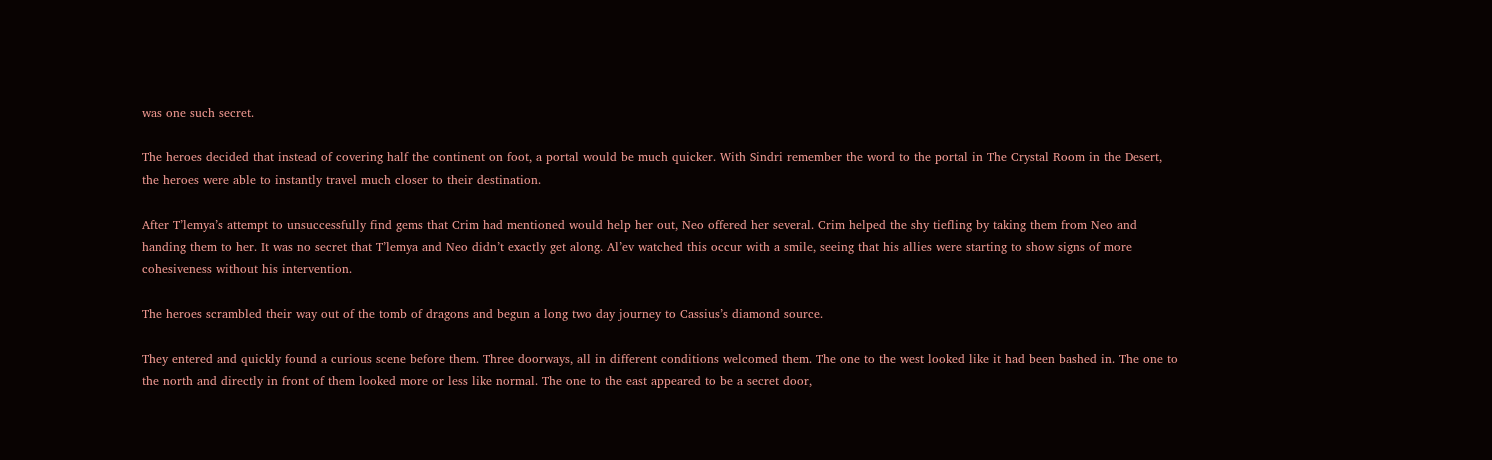was one such secret.

The heroes decided that instead of covering half the continent on foot, a portal would be much quicker. With Sindri remember the word to the portal in The Crystal Room in the Desert, the heroes were able to instantly travel much closer to their destination.

After T’lemya’s attempt to unsuccessfully find gems that Crim had mentioned would help her out, Neo offered her several. Crim helped the shy tiefling by taking them from Neo and handing them to her. It was no secret that T’lemya and Neo didn’t exactly get along. Al’ev watched this occur with a smile, seeing that his allies were starting to show signs of more cohesiveness without his intervention.

The heroes scrambled their way out of the tomb of dragons and begun a long two day journey to Cassius’s diamond source.

They entered and quickly found a curious scene before them. Three doorways, all in different conditions welcomed them. The one to the west looked like it had been bashed in. The one to the north and directly in front of them looked more or less like normal. The one to the east appeared to be a secret door,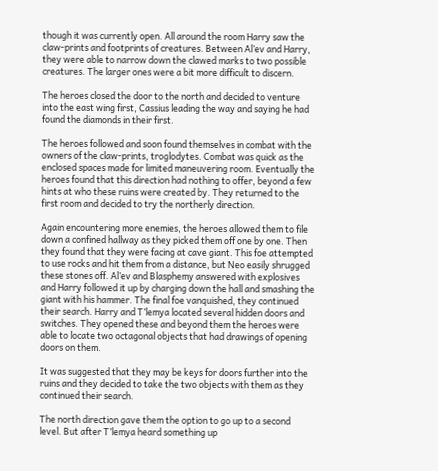though it was currently open. All around the room Harry saw the claw-prints and footprints of creatures. Between Al’ev and Harry, they were able to narrow down the clawed marks to two possible creatures. The larger ones were a bit more difficult to discern.

The heroes closed the door to the north and decided to venture into the east wing first, Cassius leading the way and saying he had found the diamonds in their first.

The heroes followed and soon found themselves in combat with the owners of the claw-prints, troglodytes. Combat was quick as the enclosed spaces made for limited maneuvering room. Eventually the heroes found that this direction had nothing to offer, beyond a few hints at who these ruins were created by. They returned to the first room and decided to try the northerly direction.

Again encountering more enemies, the heroes allowed them to file down a confined hallway as they picked them off one by one. Then they found that they were facing at cave giant. This foe attempted to use rocks and hit them from a distance, but Neo easily shrugged these stones off. Al’ev and Blasphemy answered with explosives and Harry followed it up by charging down the hall and smashing the giant with his hammer. The final foe vanquished, they continued their search. Harry and T’lemya located several hidden doors and switches. They opened these and beyond them the heroes were able to locate two octagonal objects that had drawings of opening doors on them.

It was suggested that they may be keys for doors further into the ruins and they decided to take the two objects with them as they continued their search.

The north direction gave them the option to go up to a second level. But after T’lemya heard something up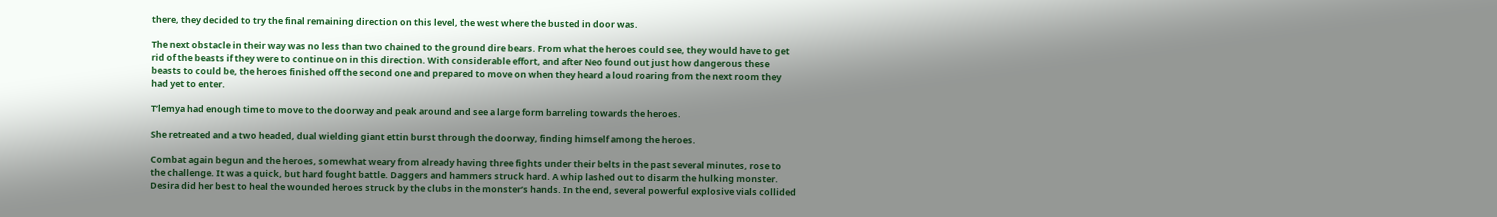there, they decided to try the final remaining direction on this level, the west where the busted in door was.

The next obstacle in their way was no less than two chained to the ground dire bears. From what the heroes could see, they would have to get rid of the beasts if they were to continue on in this direction. With considerable effort, and after Neo found out just how dangerous these beasts to could be, the heroes finished off the second one and prepared to move on when they heard a loud roaring from the next room they had yet to enter.

T’lemya had enough time to move to the doorway and peak around and see a large form barreling towards the heroes.

She retreated and a two headed, dual wielding giant ettin burst through the doorway, finding himself among the heroes.

Combat again begun and the heroes, somewhat weary from already having three fights under their belts in the past several minutes, rose to the challenge. It was a quick, but hard fought battle. Daggers and hammers struck hard. A whip lashed out to disarm the hulking monster. Desira did her best to heal the wounded heroes struck by the clubs in the monster’s hands. In the end, several powerful explosive vials collided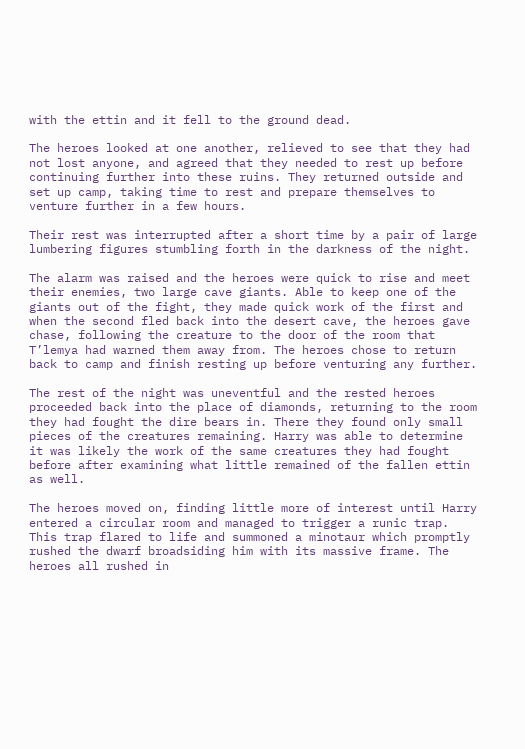with the ettin and it fell to the ground dead.

The heroes looked at one another, relieved to see that they had not lost anyone, and agreed that they needed to rest up before continuing further into these ruins. They returned outside and set up camp, taking time to rest and prepare themselves to venture further in a few hours.

Their rest was interrupted after a short time by a pair of large lumbering figures stumbling forth in the darkness of the night.

The alarm was raised and the heroes were quick to rise and meet their enemies, two large cave giants. Able to keep one of the giants out of the fight, they made quick work of the first and when the second fled back into the desert cave, the heroes gave chase, following the creature to the door of the room that T’lemya had warned them away from. The heroes chose to return back to camp and finish resting up before venturing any further.

The rest of the night was uneventful and the rested heroes proceeded back into the place of diamonds, returning to the room they had fought the dire bears in. There they found only small pieces of the creatures remaining. Harry was able to determine it was likely the work of the same creatures they had fought before after examining what little remained of the fallen ettin as well.

The heroes moved on, finding little more of interest until Harry entered a circular room and managed to trigger a runic trap. This trap flared to life and summoned a minotaur which promptly rushed the dwarf broadsiding him with its massive frame. The heroes all rushed in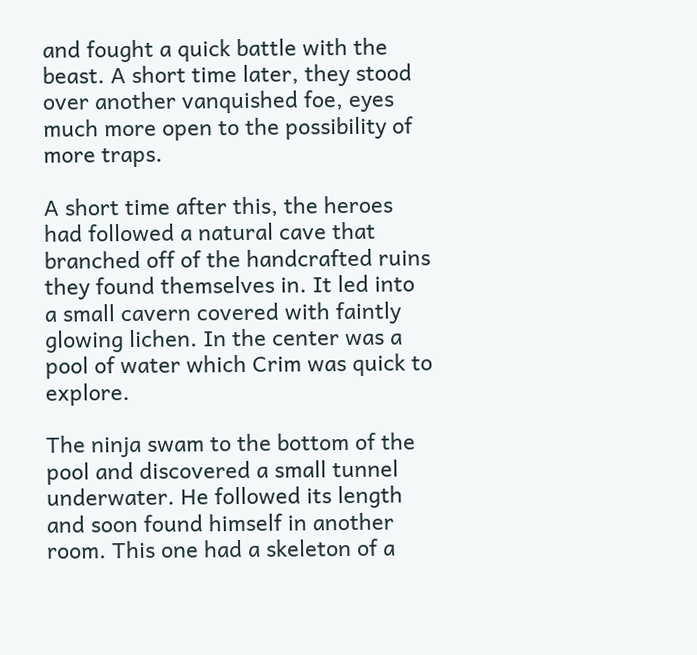and fought a quick battle with the beast. A short time later, they stood over another vanquished foe, eyes much more open to the possibility of more traps.

A short time after this, the heroes had followed a natural cave that branched off of the handcrafted ruins they found themselves in. It led into a small cavern covered with faintly glowing lichen. In the center was a pool of water which Crim was quick to explore.

The ninja swam to the bottom of the pool and discovered a small tunnel underwater. He followed its length and soon found himself in another room. This one had a skeleton of a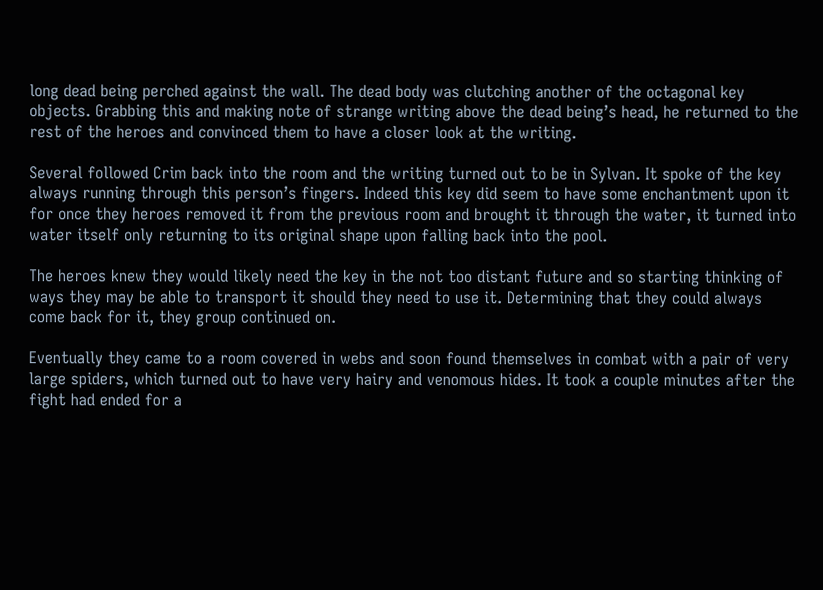long dead being perched against the wall. The dead body was clutching another of the octagonal key objects. Grabbing this and making note of strange writing above the dead being’s head, he returned to the rest of the heroes and convinced them to have a closer look at the writing.

Several followed Crim back into the room and the writing turned out to be in Sylvan. It spoke of the key always running through this person’s fingers. Indeed this key did seem to have some enchantment upon it for once they heroes removed it from the previous room and brought it through the water, it turned into water itself only returning to its original shape upon falling back into the pool.

The heroes knew they would likely need the key in the not too distant future and so starting thinking of ways they may be able to transport it should they need to use it. Determining that they could always come back for it, they group continued on.

Eventually they came to a room covered in webs and soon found themselves in combat with a pair of very large spiders, which turned out to have very hairy and venomous hides. It took a couple minutes after the fight had ended for a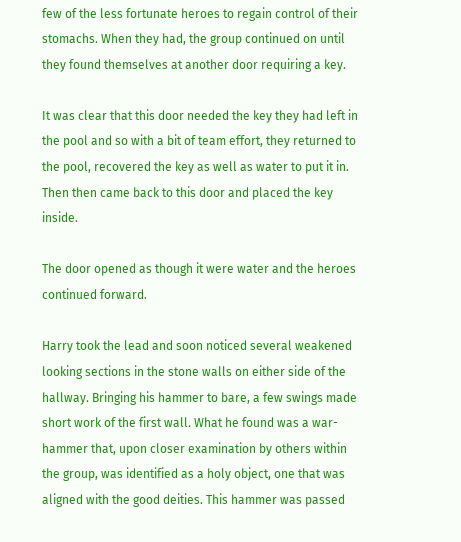few of the less fortunate heroes to regain control of their stomachs. When they had, the group continued on until they found themselves at another door requiring a key.

It was clear that this door needed the key they had left in the pool and so with a bit of team effort, they returned to the pool, recovered the key as well as water to put it in. Then then came back to this door and placed the key inside.

The door opened as though it were water and the heroes continued forward.

Harry took the lead and soon noticed several weakened looking sections in the stone walls on either side of the hallway. Bringing his hammer to bare, a few swings made short work of the first wall. What he found was a war-hammer that, upon closer examination by others within the group, was identified as a holy object, one that was aligned with the good deities. This hammer was passed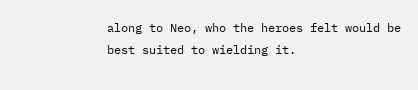along to Neo, who the heroes felt would be best suited to wielding it.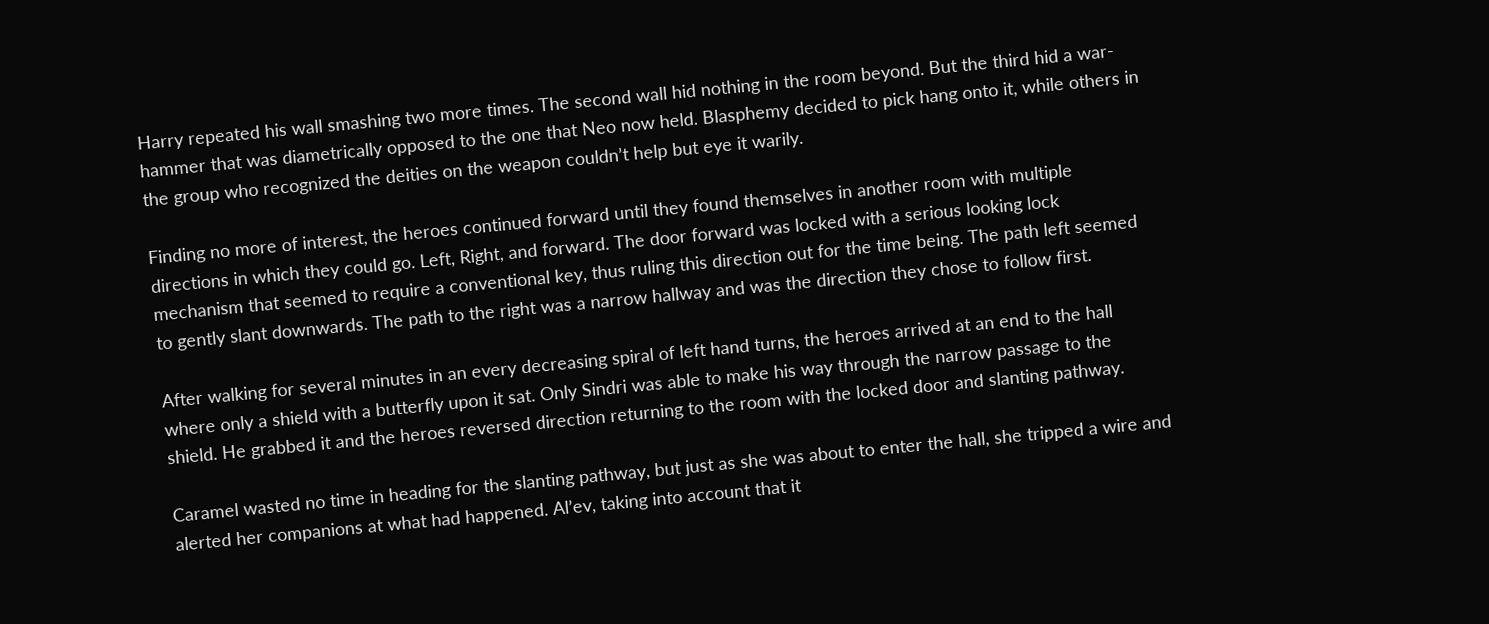Harry repeated his wall smashing two more times. The second wall hid nothing in the room beyond. But the third hid a war-hammer that was diametrically opposed to the one that Neo now held. Blasphemy decided to pick hang onto it, while others in the group who recognized the deities on the weapon couldn’t help but eye it warily.

Finding no more of interest, the heroes continued forward until they found themselves in another room with multiple directions in which they could go. Left, Right, and forward. The door forward was locked with a serious looking lock mechanism that seemed to require a conventional key, thus ruling this direction out for the time being. The path left seemed to gently slant downwards. The path to the right was a narrow hallway and was the direction they chose to follow first.

After walking for several minutes in an every decreasing spiral of left hand turns, the heroes arrived at an end to the hall where only a shield with a butterfly upon it sat. Only Sindri was able to make his way through the narrow passage to the shield. He grabbed it and the heroes reversed direction returning to the room with the locked door and slanting pathway.

Caramel wasted no time in heading for the slanting pathway, but just as she was about to enter the hall, she tripped a wire and alerted her companions at what had happened. Al’ev, taking into account that it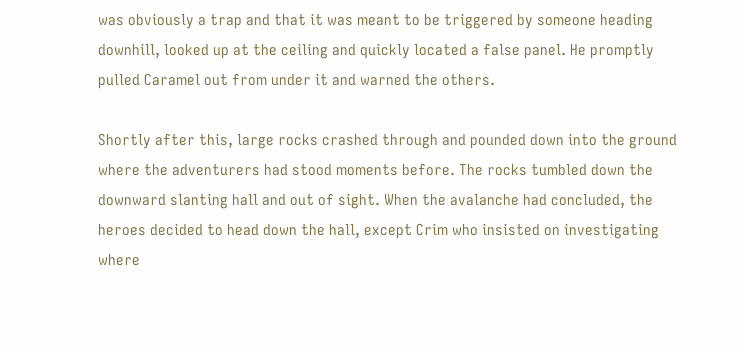was obviously a trap and that it was meant to be triggered by someone heading downhill, looked up at the ceiling and quickly located a false panel. He promptly pulled Caramel out from under it and warned the others.

Shortly after this, large rocks crashed through and pounded down into the ground where the adventurers had stood moments before. The rocks tumbled down the downward slanting hall and out of sight. When the avalanche had concluded, the heroes decided to head down the hall, except Crim who insisted on investigating where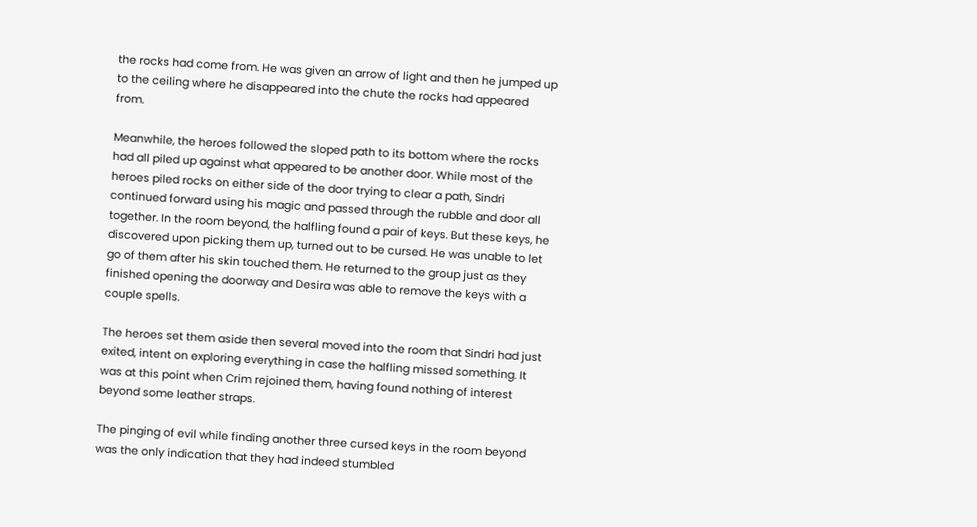the rocks had come from. He was given an arrow of light and then he jumped up to the ceiling where he disappeared into the chute the rocks had appeared from.

Meanwhile, the heroes followed the sloped path to its bottom where the rocks had all piled up against what appeared to be another door. While most of the heroes piled rocks on either side of the door trying to clear a path, Sindri continued forward using his magic and passed through the rubble and door all together. In the room beyond, the halfling found a pair of keys. But these keys, he discovered upon picking them up, turned out to be cursed. He was unable to let go of them after his skin touched them. He returned to the group just as they finished opening the doorway and Desira was able to remove the keys with a couple spells.

The heroes set them aside then several moved into the room that Sindri had just exited, intent on exploring everything in case the halfling missed something. It was at this point when Crim rejoined them, having found nothing of interest beyond some leather straps.

The pinging of evil while finding another three cursed keys in the room beyond was the only indication that they had indeed stumbled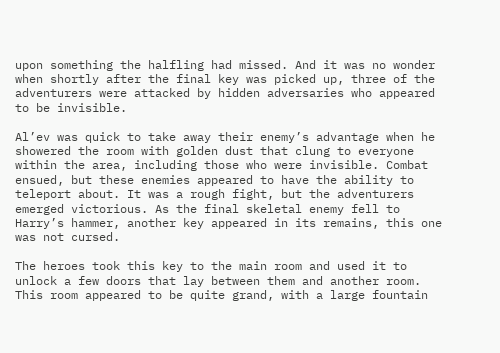upon something the halfling had missed. And it was no wonder when shortly after the final key was picked up, three of the adventurers were attacked by hidden adversaries who appeared to be invisible.

Al’ev was quick to take away their enemy’s advantage when he showered the room with golden dust that clung to everyone within the area, including those who were invisible. Combat ensued, but these enemies appeared to have the ability to teleport about. It was a rough fight, but the adventurers emerged victorious. As the final skeletal enemy fell to Harry’s hammer, another key appeared in its remains, this one was not cursed.

The heroes took this key to the main room and used it to unlock a few doors that lay between them and another room. This room appeared to be quite grand, with a large fountain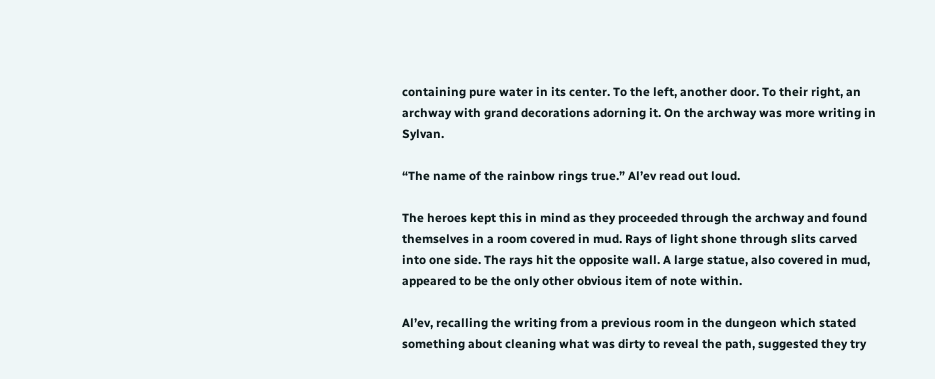containing pure water in its center. To the left, another door. To their right, an archway with grand decorations adorning it. On the archway was more writing in Sylvan.

“The name of the rainbow rings true.” Al’ev read out loud.

The heroes kept this in mind as they proceeded through the archway and found themselves in a room covered in mud. Rays of light shone through slits carved into one side. The rays hit the opposite wall. A large statue, also covered in mud, appeared to be the only other obvious item of note within.

Al’ev, recalling the writing from a previous room in the dungeon which stated something about cleaning what was dirty to reveal the path, suggested they try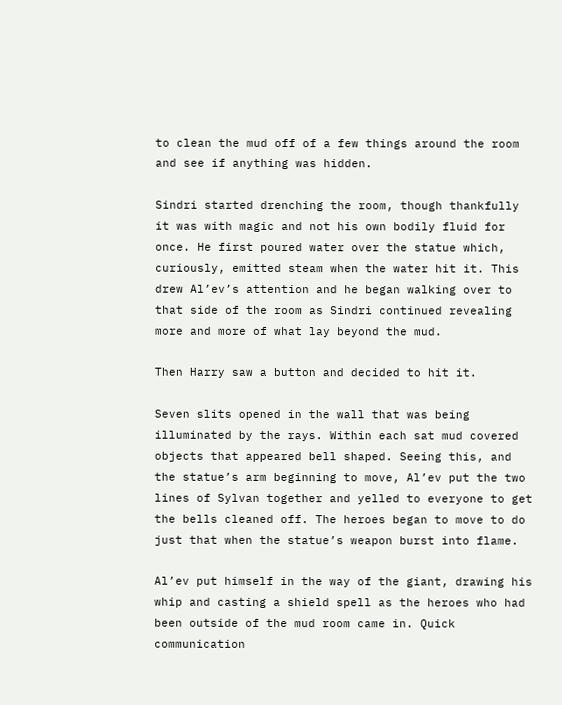to clean the mud off of a few things around the room and see if anything was hidden.

Sindri started drenching the room, though thankfully it was with magic and not his own bodily fluid for once. He first poured water over the statue which, curiously, emitted steam when the water hit it. This drew Al’ev’s attention and he began walking over to that side of the room as Sindri continued revealing more and more of what lay beyond the mud.

Then Harry saw a button and decided to hit it.

Seven slits opened in the wall that was being illuminated by the rays. Within each sat mud covered objects that appeared bell shaped. Seeing this, and the statue’s arm beginning to move, Al’ev put the two lines of Sylvan together and yelled to everyone to get the bells cleaned off. The heroes began to move to do just that when the statue’s weapon burst into flame.

Al’ev put himself in the way of the giant, drawing his whip and casting a shield spell as the heroes who had been outside of the mud room came in. Quick communication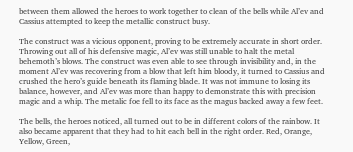between them allowed the heroes to work together to clean of the bells while Al’ev and Cassius attempted to keep the metallic construct busy.

The construct was a vicious opponent, proving to be extremely accurate in short order. Throwing out all of his defensive magic, Al’ev was still unable to halt the metal behemoth’s blows. The construct was even able to see through invisibility and, in the moment Al’ev was recovering from a blow that left him bloody, it turned to Cassius and crushed the hero’s guide beneath its flaming blade. It was not immune to losing its balance, however, and Al’ev was more than happy to demonstrate this with precision magic and a whip. The metalic foe fell to its face as the magus backed away a few feet.

The bells, the heroes noticed, all turned out to be in different colors of the rainbow. It also became apparent that they had to hit each bell in the right order. Red, Orange, Yellow, Green,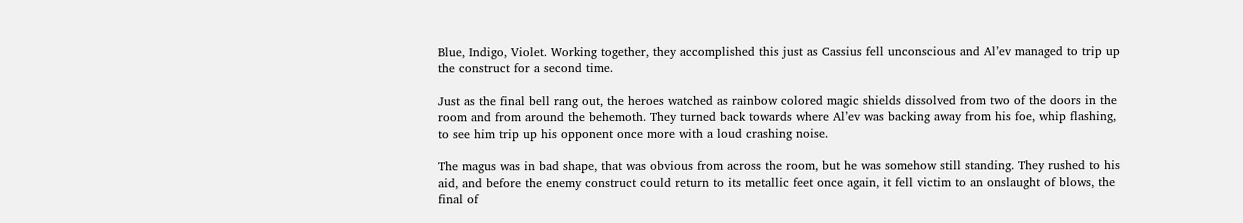Blue, Indigo, Violet. Working together, they accomplished this just as Cassius fell unconscious and Al’ev managed to trip up the construct for a second time.

Just as the final bell rang out, the heroes watched as rainbow colored magic shields dissolved from two of the doors in the room and from around the behemoth. They turned back towards where Al’ev was backing away from his foe, whip flashing, to see him trip up his opponent once more with a loud crashing noise.

The magus was in bad shape, that was obvious from across the room, but he was somehow still standing. They rushed to his aid, and before the enemy construct could return to its metallic feet once again, it fell victim to an onslaught of blows, the final of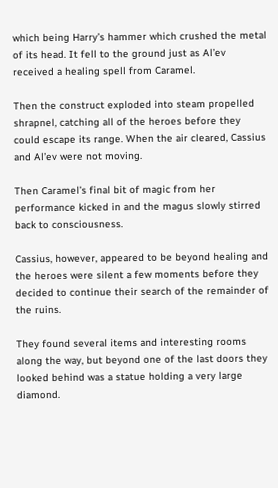which being Harry’s hammer which crushed the metal of its head. It fell to the ground just as Al’ev received a healing spell from Caramel.

Then the construct exploded into steam propelled shrapnel, catching all of the heroes before they could escape its range. When the air cleared, Cassius and Al’ev were not moving.

Then Caramel’s final bit of magic from her performance kicked in and the magus slowly stirred back to consciousness.

Cassius, however, appeared to be beyond healing and the heroes were silent a few moments before they decided to continue their search of the remainder of the ruins.

They found several items and interesting rooms along the way, but beyond one of the last doors they looked behind was a statue holding a very large diamond.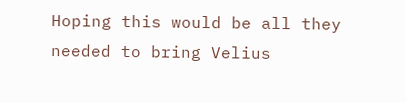Hoping this would be all they needed to bring Velius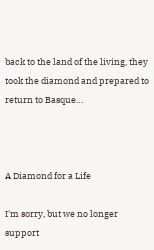back to the land of the living, they took the diamond and prepared to return to Basque…



A Diamond for a Life

I'm sorry, but we no longer support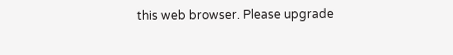this web browser. Please upgrade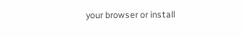your browser or install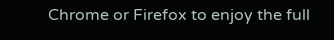Chrome or Firefox to enjoy the full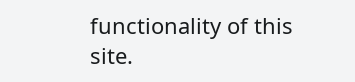functionality of this site.